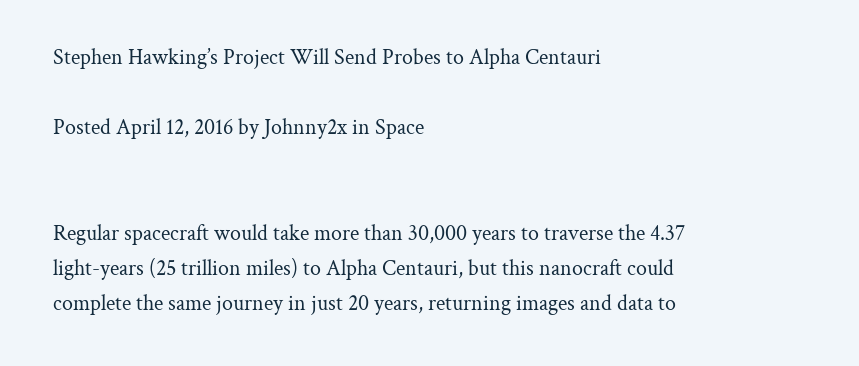Stephen Hawking’s Project Will Send Probes to Alpha Centauri

Posted April 12, 2016 by Johnny2x in Space


Regular spacecraft would take more than 30,000 years to traverse the 4.37 light-years (25 trillion miles) to Alpha Centauri, but this nanocraft could complete the same journey in just 20 years, returning images and data to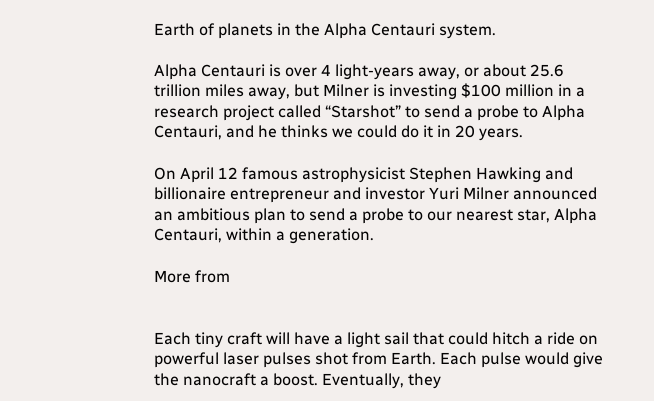Earth of planets in the Alpha Centauri system.

Alpha Centauri is over 4 light-years away, or about 25.6 trillion miles away, but Milner is investing $100 million in a research project called “Starshot” to send a probe to Alpha Centauri, and he thinks we could do it in 20 years.

On April 12 famous astrophysicist Stephen Hawking and billionaire entrepreneur and investor Yuri Milner announced an ambitious plan to send a probe to our nearest star, Alpha Centauri, within a generation.

More from


Each tiny craft will have a light sail that could hitch a ride on powerful laser pulses shot from Earth. Each pulse would give the nanocraft a boost. Eventually, they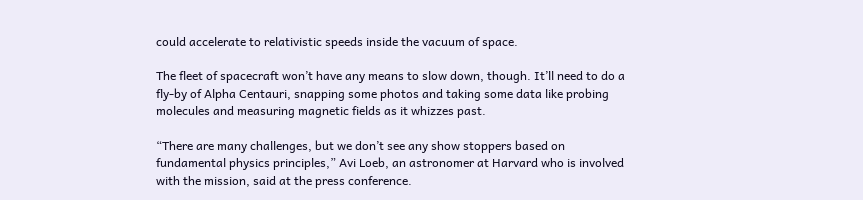could accelerate to relativistic speeds inside the vacuum of space.

The fleet of spacecraft won’t have any means to slow down, though. It’ll need to do a fly-by of Alpha Centauri, snapping some photos and taking some data like probing molecules and measuring magnetic fields as it whizzes past.

“There are many challenges, but we don’t see any show stoppers based on fundamental physics principles,” Avi Loeb, an astronomer at Harvard who is involved with the mission, said at the press conference.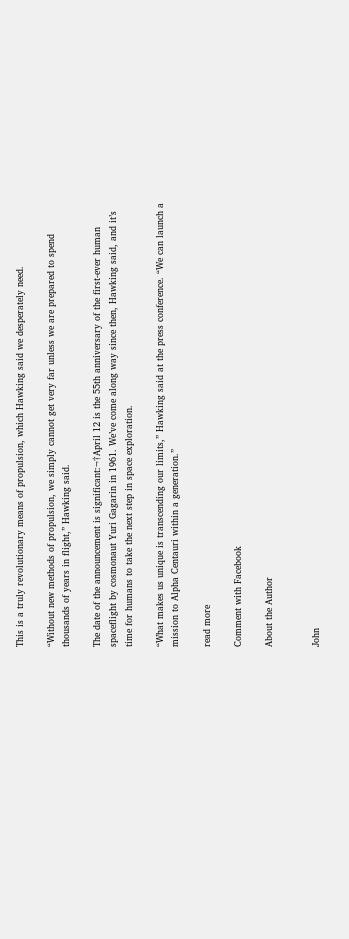This is a truly revolutionary means of propulsion, which Hawking said we desperately need.

“Without new methods of propulsion, we simply cannot get very far unless we are prepared to spend thousands of years in flight,” Hawking said.

The date of the announcement is significant:¬†April 12 is the 55th anniversary of the first-ever human spaceflight by cosmonaut Yuri Gagarin in 1961. We’ve come along way since then, Hawking said, and it’s time for humans to take the next step in space exploration.

“What makes us unique is transcending our limits,” Hawking said at the press conference. “We can launch a mission to Alpha Centauri within a generation.”

read more

Comment with Facebook

About the Author


John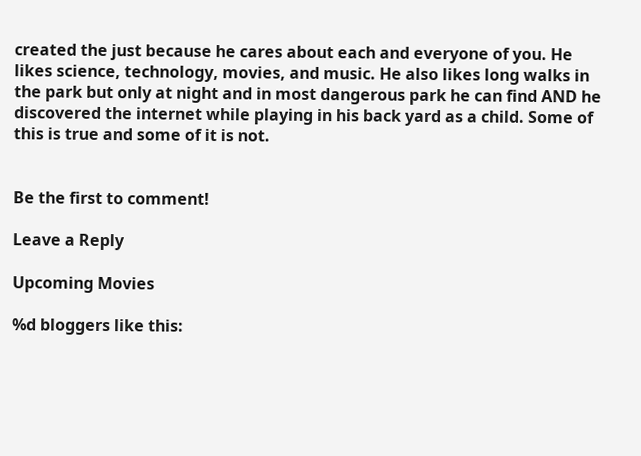created the just because he cares about each and everyone of you. He likes science, technology, movies, and music. He also likes long walks in the park but only at night and in most dangerous park he can find AND he discovered the internet while playing in his back yard as a child. Some of this is true and some of it is not.


Be the first to comment!

Leave a Reply

Upcoming Movies

%d bloggers like this: